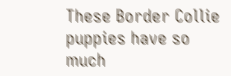These Border Collie puppies have so much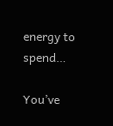energy to spend…

You’ve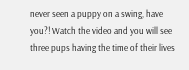never seen a puppy on a swing, have you?! Watch the video and you will see three pups having the time of their lives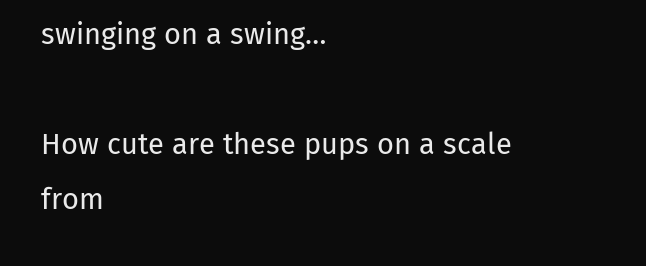swinging on a swing…

How cute are these pups on a scale from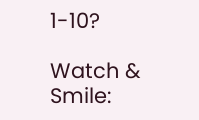1-10?

Watch & Smile: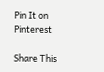Pin It on Pinterest

Share This